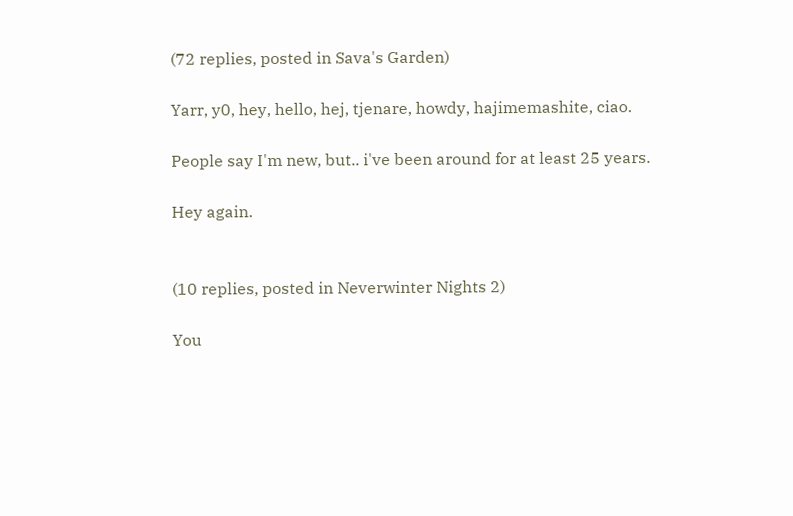(72 replies, posted in Sava's Garden)

Yarr, y0, hey, hello, hej, tjenare, howdy, hajimemashite, ciao.

People say I'm new, but.. i've been around for at least 25 years.

Hey again.


(10 replies, posted in Neverwinter Nights 2)

You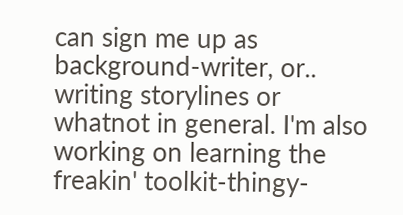can sign me up as background-writer, or.. writing storylines or whatnot in general. I'm also working on learning the freakin' toolkit-thingy-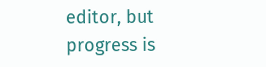editor, but progress is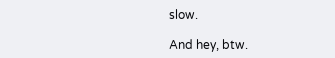slow.

And hey, btw.